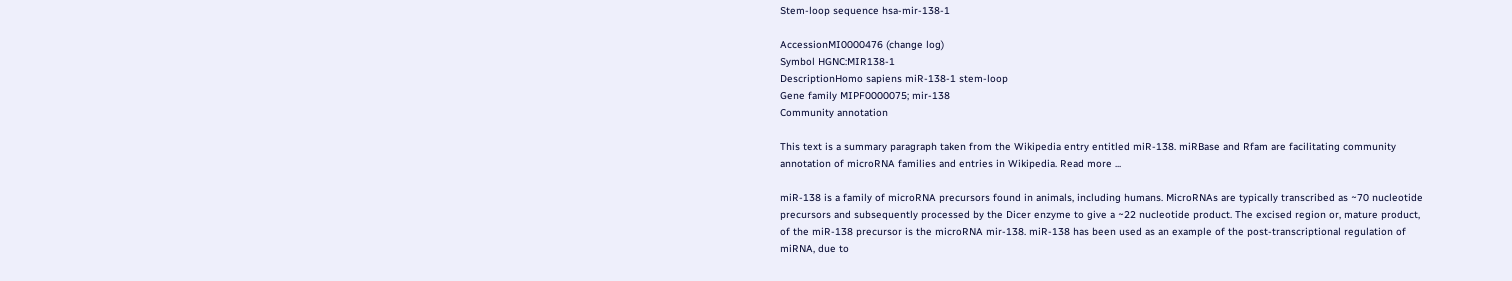Stem-loop sequence hsa-mir-138-1

AccessionMI0000476 (change log)
Symbol HGNC:MIR138-1
DescriptionHomo sapiens miR-138-1 stem-loop
Gene family MIPF0000075; mir-138
Community annotation

This text is a summary paragraph taken from the Wikipedia entry entitled miR-138. miRBase and Rfam are facilitating community annotation of microRNA families and entries in Wikipedia. Read more ...

miR-138 is a family of microRNA precursors found in animals, including humans. MicroRNAs are typically transcribed as ~70 nucleotide precursors and subsequently processed by the Dicer enzyme to give a ~22 nucleotide product. The excised region or, mature product, of the miR-138 precursor is the microRNA mir-138. miR-138 has been used as an example of the post-transcriptional regulation of miRNA, due to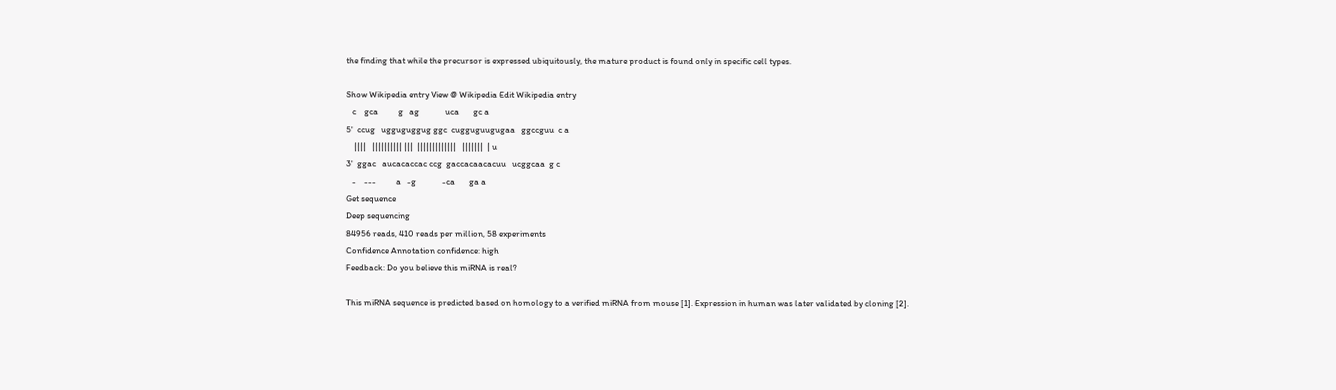the finding that while the precursor is expressed ubiquitously, the mature product is found only in specific cell types.

Show Wikipedia entry View @ Wikipedia Edit Wikipedia entry
   c    gca          g   ag             uca       gc a
5'  ccug   ugguguggug ggc  cugguguugugaa   ggccguu  c a
    ||||   |||||||||| |||  |||||||||||||   |||||||  | u
3'  ggac   aucacaccac ccg  gaccacaacacuu   ucggcaa  g c
   -    ---          a   -g             -ca       ga a
Get sequence
Deep sequencing
84956 reads, 410 reads per million, 58 experiments
Confidence Annotation confidence: high
Feedback: Do you believe this miRNA is real?

This miRNA sequence is predicted based on homology to a verified miRNA from mouse [1]. Expression in human was later validated by cloning [2].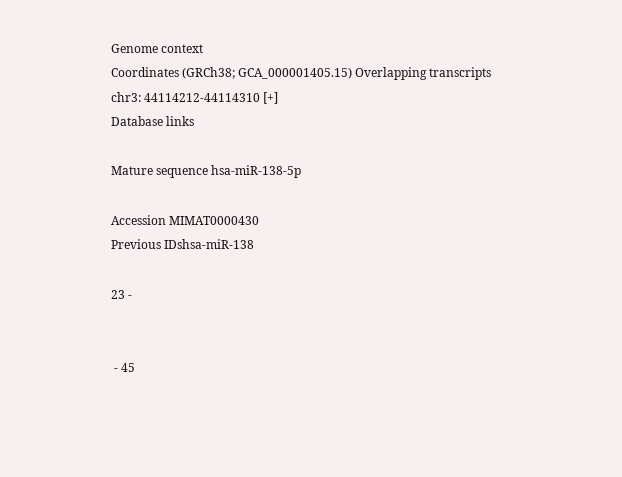Genome context
Coordinates (GRCh38; GCA_000001405.15) Overlapping transcripts
chr3: 44114212-44114310 [+]
Database links

Mature sequence hsa-miR-138-5p

Accession MIMAT0000430
Previous IDshsa-miR-138

23 -


 - 45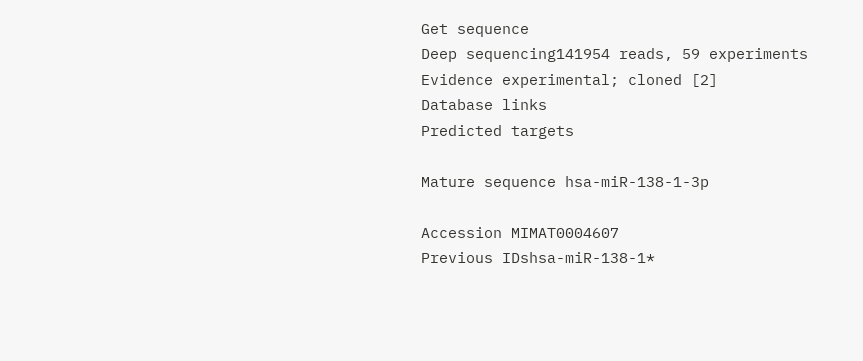Get sequence
Deep sequencing141954 reads, 59 experiments
Evidence experimental; cloned [2]
Database links
Predicted targets

Mature sequence hsa-miR-138-1-3p

Accession MIMAT0004607
Previous IDshsa-miR-138-1*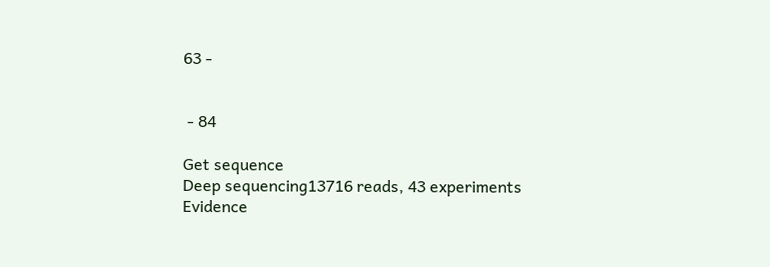63 -


 - 84

Get sequence
Deep sequencing13716 reads, 43 experiments
Evidence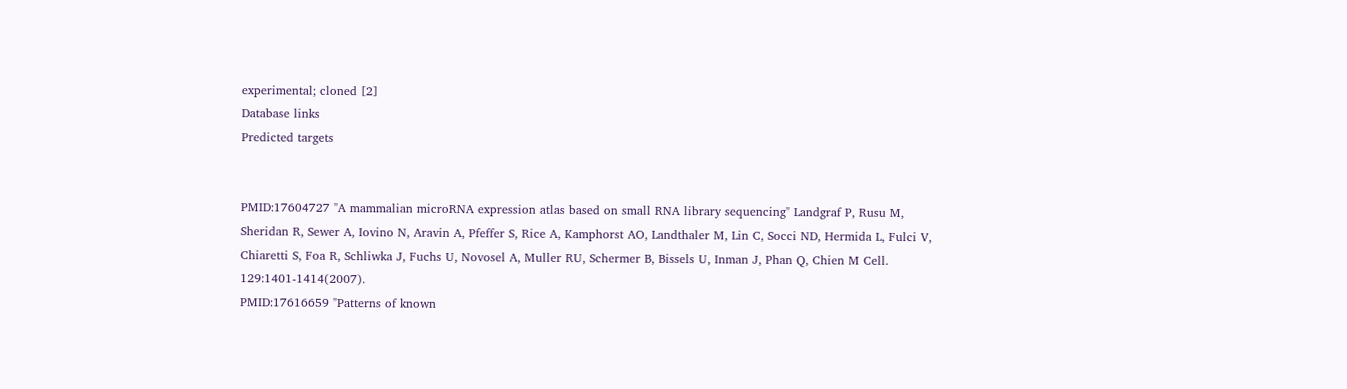experimental; cloned [2]
Database links
Predicted targets


PMID:17604727 "A mammalian microRNA expression atlas based on small RNA library sequencing" Landgraf P, Rusu M, Sheridan R, Sewer A, Iovino N, Aravin A, Pfeffer S, Rice A, Kamphorst AO, Landthaler M, Lin C, Socci ND, Hermida L, Fulci V, Chiaretti S, Foa R, Schliwka J, Fuchs U, Novosel A, Muller RU, Schermer B, Bissels U, Inman J, Phan Q, Chien M Cell. 129:1401-1414(2007).
PMID:17616659 "Patterns of known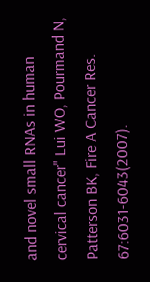and novel small RNAs in human cervical cancer" Lui WO, Pourmand N, Patterson BK, Fire A Cancer Res. 67:6031-6043(2007).